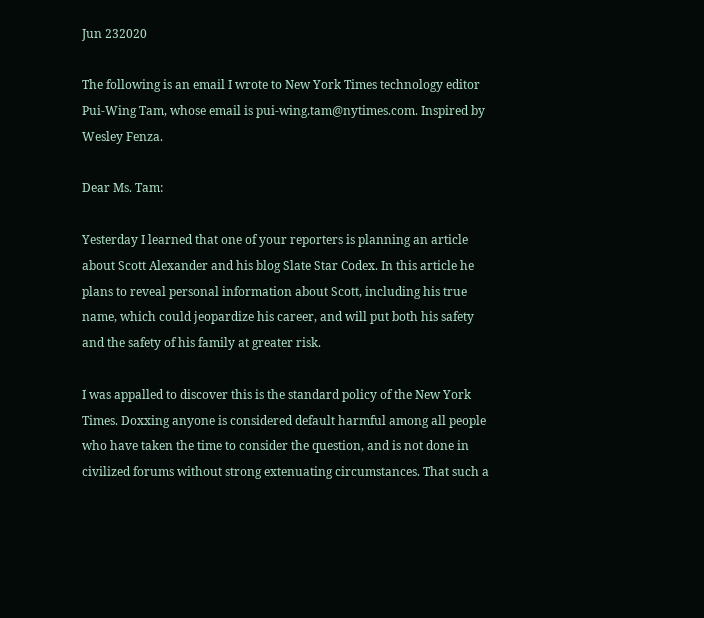Jun 232020

The following is an email I wrote to New York Times technology editor Pui-Wing Tam, whose email is pui-wing.tam@nytimes.com. Inspired by Wesley Fenza.

Dear Ms. Tam:

Yesterday I learned that one of your reporters is planning an article about Scott Alexander and his blog Slate Star Codex. In this article he plans to reveal personal information about Scott, including his true name, which could jeopardize his career, and will put both his safety and the safety of his family at greater risk.

I was appalled to discover this is the standard policy of the New York Times. Doxxing anyone is considered default harmful among all people who have taken the time to consider the question, and is not done in civilized forums without strong extenuating circumstances. That such a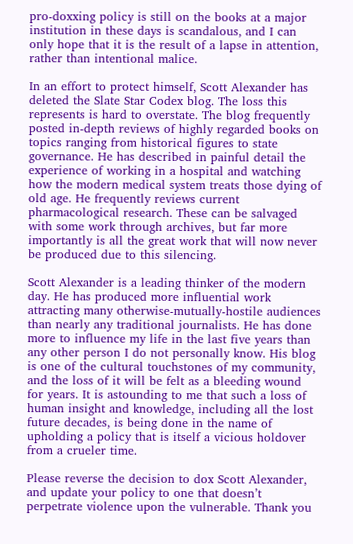pro-doxxing policy is still on the books at a major institution in these days is scandalous, and I can only hope that it is the result of a lapse in attention, rather than intentional malice.

In an effort to protect himself, Scott Alexander has deleted the Slate Star Codex blog. The loss this represents is hard to overstate. The blog frequently posted in-depth reviews of highly regarded books on topics ranging from historical figures to state governance. He has described in painful detail the experience of working in a hospital and watching how the modern medical system treats those dying of old age. He frequently reviews current pharmacological research. These can be salvaged with some work through archives, but far more importantly is all the great work that will now never be produced due to this silencing.

Scott Alexander is a leading thinker of the modern day. He has produced more influential work attracting many otherwise-mutually-hostile audiences than nearly any traditional journalists. He has done more to influence my life in the last five years than any other person I do not personally know. His blog is one of the cultural touchstones of my community, and the loss of it will be felt as a bleeding wound for years. It is astounding to me that such a loss of human insight and knowledge, including all the lost future decades, is being done in the name of upholding a policy that is itself a vicious holdover from a crueler time.

Please reverse the decision to dox Scott Alexander, and update your policy to one that doesn’t perpetrate violence upon the vulnerable. Thank you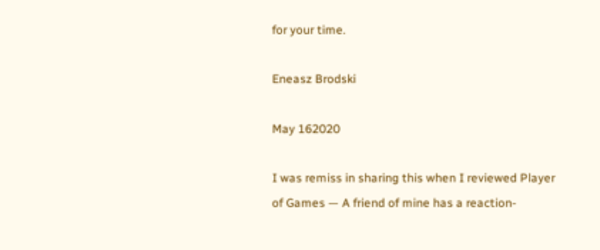for your time.

Eneasz Brodski

May 162020

I was remiss in sharing this when I reviewed Player of Games — A friend of mine has a reaction-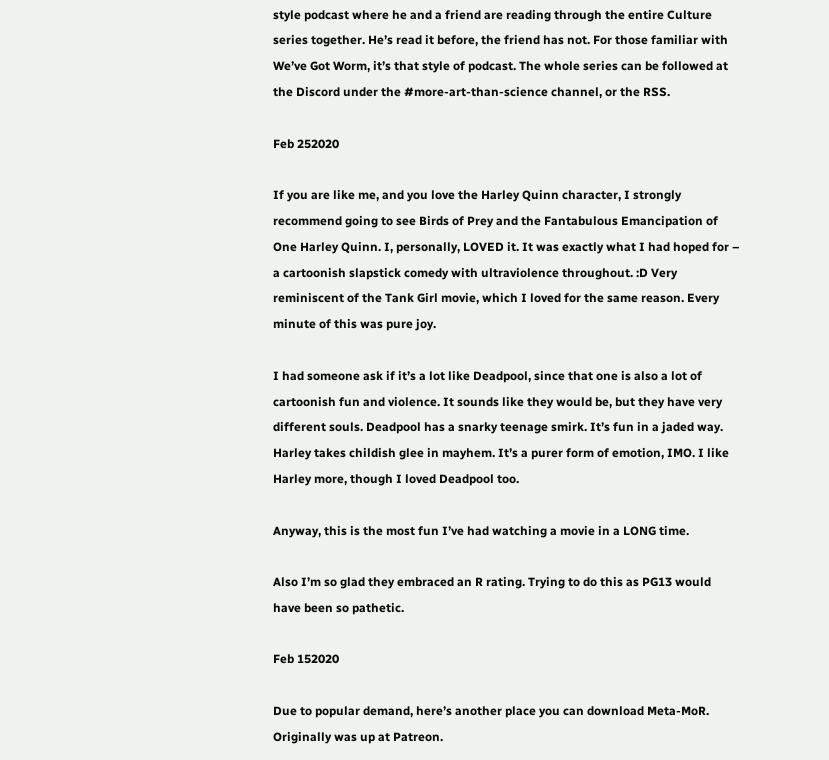style podcast where he and a friend are reading through the entire Culture series together. He’s read it before, the friend has not. For those familiar with We’ve Got Worm, it’s that style of podcast. The whole series can be followed at the Discord under the #more-art-than-science channel, or the RSS.

Feb 252020

If you are like me, and you love the Harley Quinn character, I strongly recommend going to see Birds of Prey and the Fantabulous Emancipation of One Harley Quinn. I, personally, LOVED it. It was exactly what I had hoped for – a cartoonish slapstick comedy with ultraviolence throughout. :D Very reminiscent of the Tank Girl movie, which I loved for the same reason. Every minute of this was pure joy.

I had someone ask if it’s a lot like Deadpool, since that one is also a lot of cartoonish fun and violence. It sounds like they would be, but they have very different souls. Deadpool has a snarky teenage smirk. It’s fun in a jaded way. Harley takes childish glee in mayhem. It’s a purer form of emotion, IMO. I like Harley more, though I loved Deadpool too.

Anyway, this is the most fun I’ve had watching a movie in a LONG time.

Also I’m so glad they embraced an R rating. Trying to do this as PG13 would have been so pathetic.

Feb 152020

Due to popular demand, here’s another place you can download Meta-MoR. Originally was up at Patreon.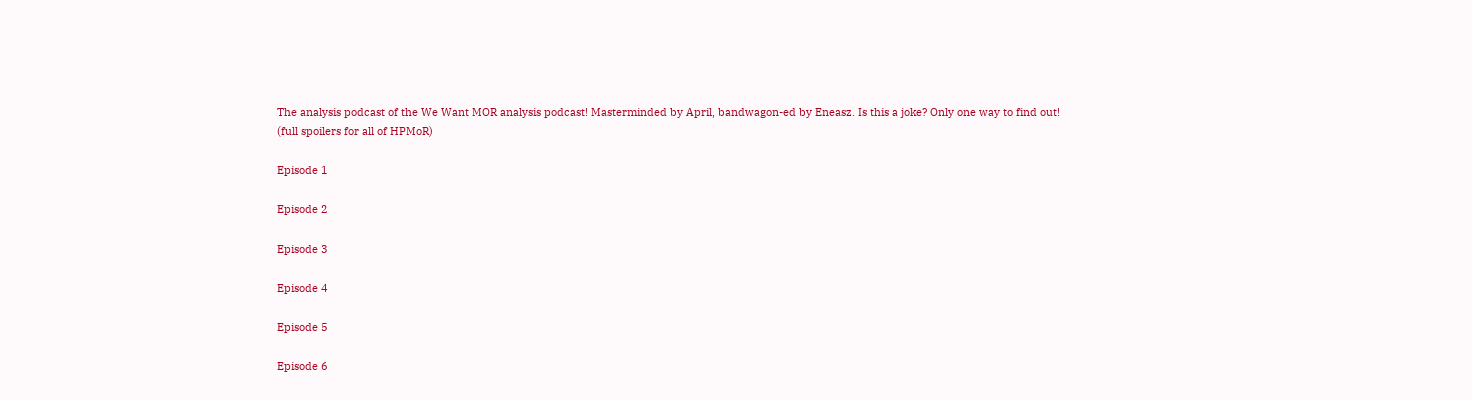The analysis podcast of the We Want MOR analysis podcast! Masterminded by April, bandwagon-ed by Eneasz. Is this a joke? Only one way to find out!
(full spoilers for all of HPMoR)

Episode 1

Episode 2

Episode 3

Episode 4

Episode 5

Episode 6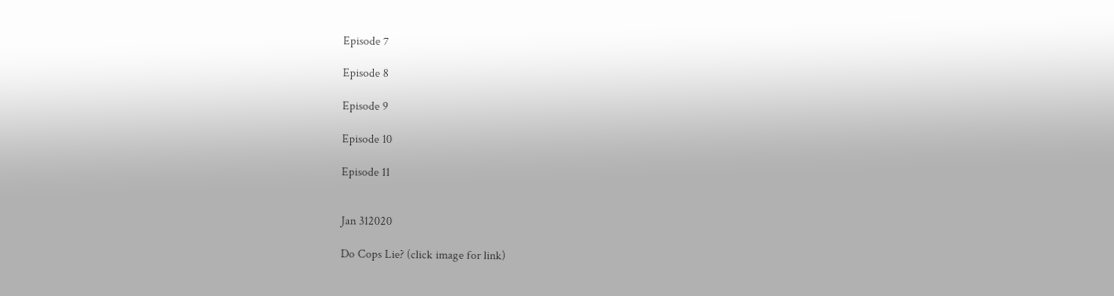Episode 7

Episode 8

Episode 9

Episode 10

Episode 11


Jan 312020

Do Cops Lie? (click image for link)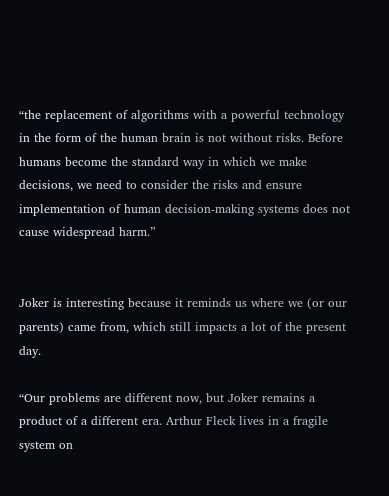“the replacement of algorithms with a powerful technology in the form of the human brain is not without risks. Before humans become the standard way in which we make decisions, we need to consider the risks and ensure implementation of human decision-making systems does not cause widespread harm.”


Joker is interesting because it reminds us where we (or our parents) came from, which still impacts a lot of the present day.

“Our problems are different now, but Joker remains a product of a different era. Arthur Fleck lives in a fragile system on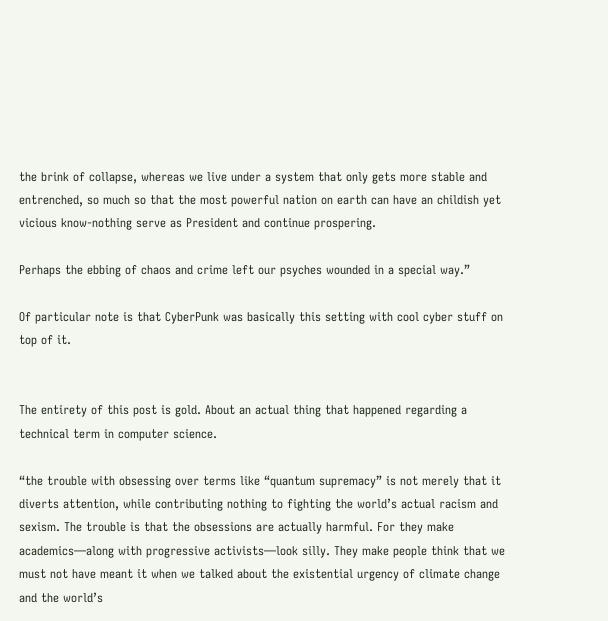the brink of collapse, whereas we live under a system that only gets more stable and entrenched, so much so that the most powerful nation on earth can have an childish yet vicious know-nothing serve as President and continue prospering.

Perhaps the ebbing of chaos and crime left our psyches wounded in a special way.”

Of particular note is that CyberPunk was basically this setting with cool cyber stuff on top of it.


The entirety of this post is gold. About an actual thing that happened regarding a technical term in computer science.

“the trouble with obsessing over terms like “quantum supremacy” is not merely that it diverts attention, while contributing nothing to fighting the world’s actual racism and sexism. The trouble is that the obsessions are actually harmful. For they make academics—along with progressive activists—look silly. They make people think that we must not have meant it when we talked about the existential urgency of climate change and the world’s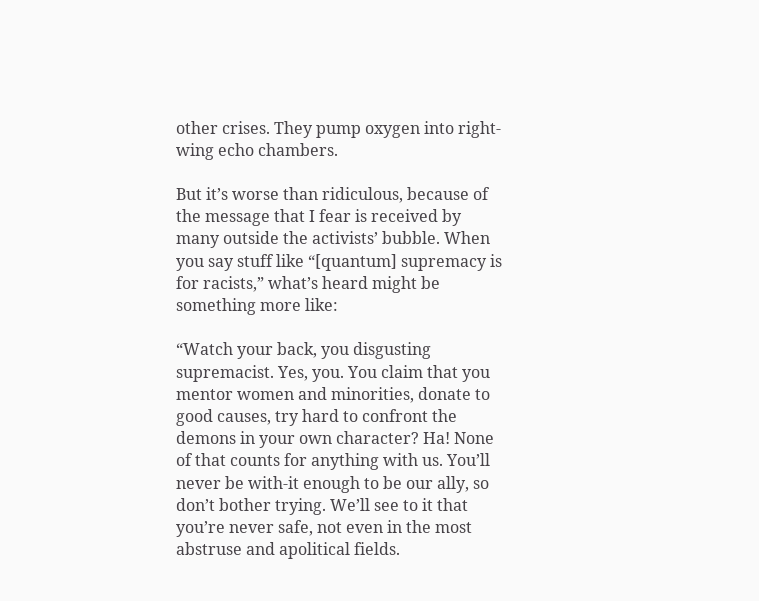other crises. They pump oxygen into right-wing echo chambers.

But it’s worse than ridiculous, because of the message that I fear is received by many outside the activists’ bubble. When you say stuff like “[quantum] supremacy is for racists,” what’s heard might be something more like:

“Watch your back, you disgusting supremacist. Yes, you. You claim that you mentor women and minorities, donate to good causes, try hard to confront the demons in your own character? Ha! None of that counts for anything with us. You’ll never be with-it enough to be our ally, so don’t bother trying. We’ll see to it that you’re never safe, not even in the most abstruse and apolitical fields.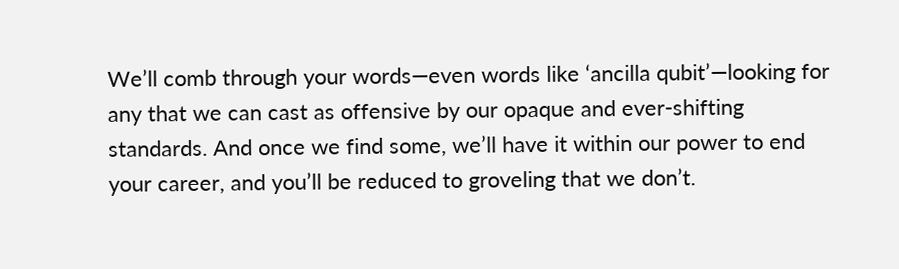We’ll comb through your words—even words like ‘ancilla qubit’—looking for any that we can cast as offensive by our opaque and ever-shifting standards. And once we find some, we’ll have it within our power to end your career, and you’ll be reduced to groveling that we don’t.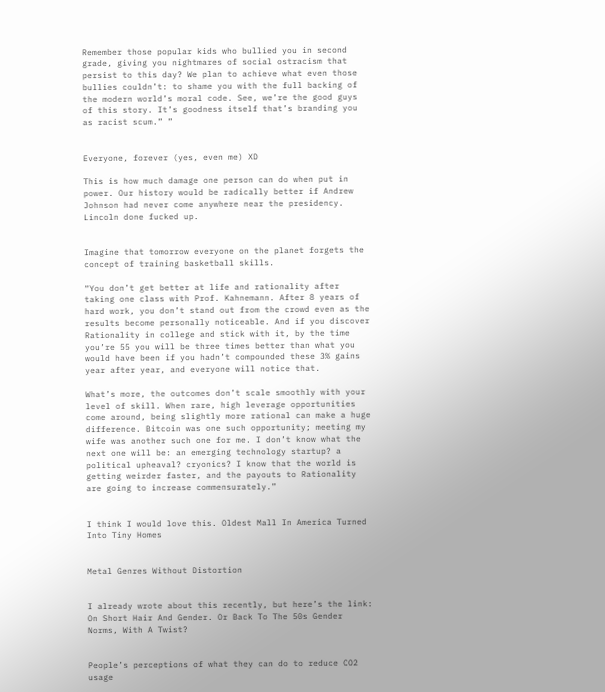Remember those popular kids who bullied you in second grade, giving you nightmares of social ostracism that persist to this day? We plan to achieve what even those bullies couldn’t: to shame you with the full backing of the modern world’s moral code. See, we’re the good guys of this story. It’s goodness itself that’s branding you as racist scum.” ”


Everyone, forever (yes, even me) XD

This is how much damage one person can do when put in power. Our history would be radically better if Andrew Johnson had never come anywhere near the presidency. Lincoln done fucked up.


Imagine that tomorrow everyone on the planet forgets the concept of training basketball skills.

“You don’t get better at life and rationality after taking one class with Prof. Kahnemann. After 8 years of hard work, you don’t stand out from the crowd even as the results become personally noticeable. And if you discover Rationality in college and stick with it, by the time you’re 55 you will be three times better than what you would have been if you hadn’t compounded these 3% gains year after year, and everyone will notice that.

What’s more, the outcomes don’t scale smoothly with your level of skill. When rare, high leverage opportunities come around, being slightly more rational can make a huge difference. Bitcoin was one such opportunity; meeting my wife was another such one for me. I don’t know what the next one will be: an emerging technology startup? a political upheaval? cryonics? I know that the world is getting weirder faster, and the payouts to Rationality are going to increase commensurately.”


I think I would love this. Oldest Mall In America Turned Into Tiny Homes


Metal Genres Without Distortion


I already wrote about this recently, but here’s the link: On Short Hair And Gender. Or Back To The 50s Gender Norms, With A Twist?


People’s perceptions of what they can do to reduce CO2 usage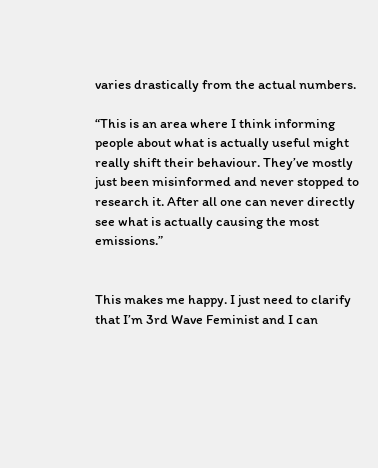varies drastically from the actual numbers.

“This is an area where I think informing people about what is actually useful might really shift their behaviour. They’ve mostly just been misinformed and never stopped to research it. After all one can never directly see what is actually causing the most emissions.”


This makes me happy. I just need to clarify that I’m 3rd Wave Feminist and I can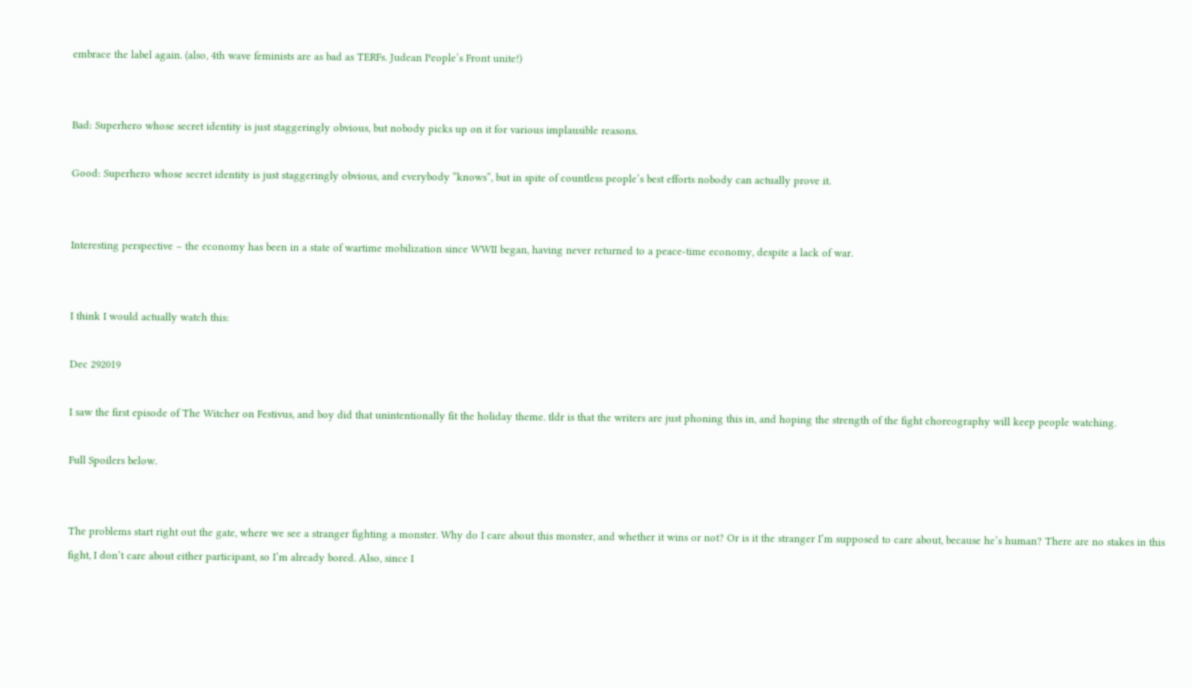embrace the label again. (also, 4th wave feminists are as bad as TERFs. Judean People’s Front unite!)


Bad: Superhero whose secret identity is just staggeringly obvious, but nobody picks up on it for various implausible reasons.

Good: Superhero whose secret identity is just staggeringly obvious, and everybody “knows”, but in spite of countless people’s best efforts nobody can actually prove it.


Interesting perspective – the economy has been in a state of wartime mobilization since WWII began, having never returned to a peace-time economy, despite a lack of war.


I think I would actually watch this:

Dec 292019

I saw the first episode of The Witcher on Festivus, and boy did that unintentionally fit the holiday theme. tldr is that the writers are just phoning this in, and hoping the strength of the fight choreography will keep people watching.

Full Spoilers below.


The problems start right out the gate, where we see a stranger fighting a monster. Why do I care about this monster, and whether it wins or not? Or is it the stranger I’m supposed to care about, because he’s human? There are no stakes in this fight, I don’t care about either participant, so I’m already bored. Also, since I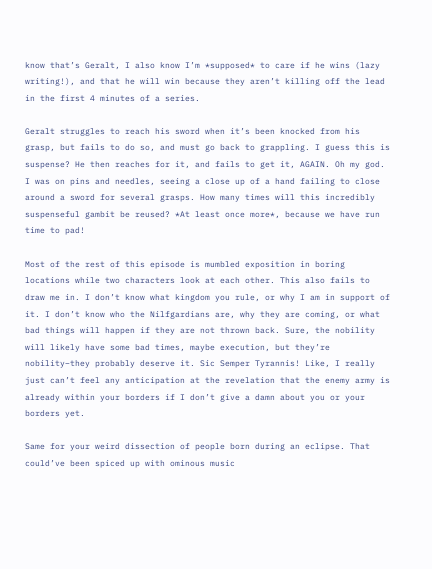know that’s Geralt, I also know I’m *supposed* to care if he wins (lazy writing!), and that he will win because they aren’t killing off the lead in the first 4 minutes of a series.

Geralt struggles to reach his sword when it’s been knocked from his grasp, but fails to do so, and must go back to grappling. I guess this is suspense? He then reaches for it, and fails to get it, AGAIN. Oh my god. I was on pins and needles, seeing a close up of a hand failing to close around a sword for several grasps. How many times will this incredibly suspenseful gambit be reused? *At least once more*, because we have run time to pad!

Most of the rest of this episode is mumbled exposition in boring locations while two characters look at each other. This also fails to draw me in. I don’t know what kingdom you rule, or why I am in support of it. I don’t know who the Nilfgardians are, why they are coming, or what bad things will happen if they are not thrown back. Sure, the nobility will likely have some bad times, maybe execution, but they’re nobility–they probably deserve it. Sic Semper Tyrannis! Like, I really just can’t feel any anticipation at the revelation that the enemy army is already within your borders if I don’t give a damn about you or your borders yet.

Same for your weird dissection of people born during an eclipse. That could’ve been spiced up with ominous music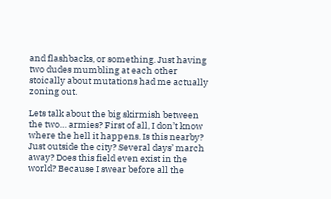and flashbacks, or something. Just having two dudes mumbling at each other stoically about mutations had me actually zoning out.

Lets talk about the big skirmish between the two… armies? First of all, I don’t know where the hell it happens. Is this nearby? Just outside the city? Several days’ march away? Does this field even exist in the world? Because I swear before all the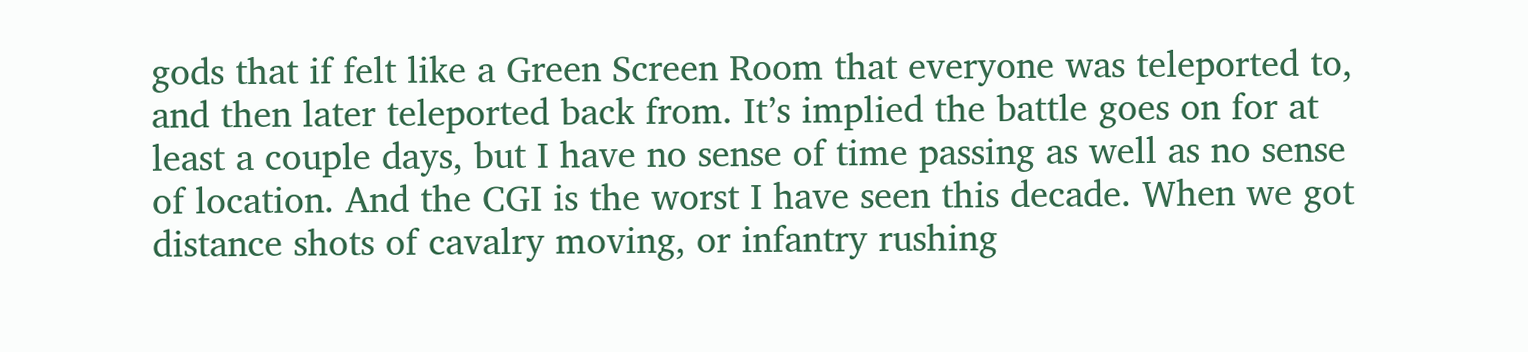gods that if felt like a Green Screen Room that everyone was teleported to, and then later teleported back from. It’s implied the battle goes on for at least a couple days, but I have no sense of time passing as well as no sense of location. And the CGI is the worst I have seen this decade. When we got distance shots of cavalry moving, or infantry rushing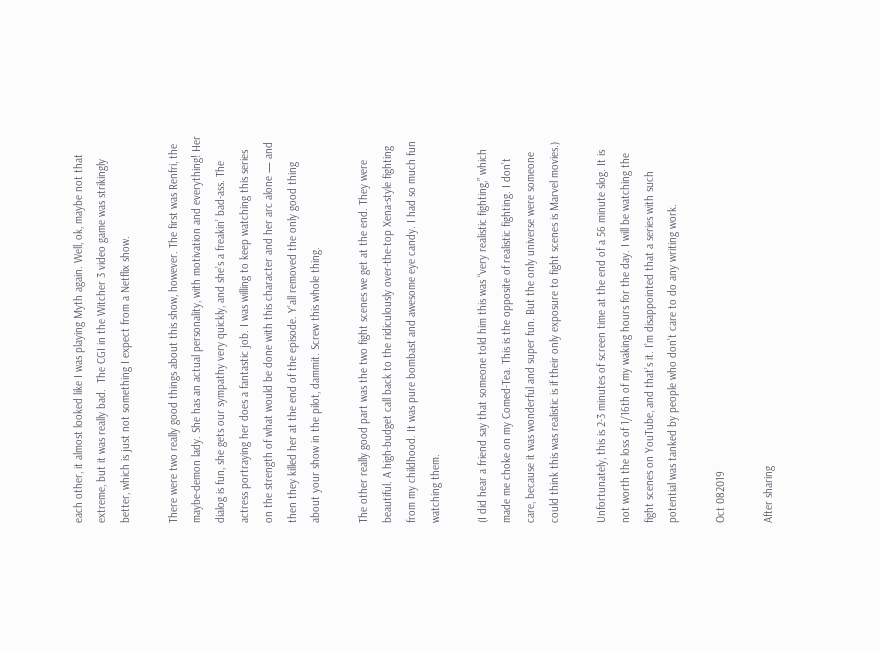each other, it almost looked like I was playing Myth again. Well, ok, maybe not that extreme, but it was really bad.  The CGI in the Witcher 3 video game was strikingly better, which is just not something I expect from a Netflix show.

There were two really good things about this show, however. The first was Renfri, the maybe-demon lady. She has an actual personality, with motivation and everything! Her dialog is fun, she gets our sympathy very quickly, and she’s a freakin’ bad-ass. The actress portraying her does a fantastic job. I was willing to keep watching this series on the strength of what would be done with this character and her arc alone — and then they killed her at the end of the episode. Y’all removed the only good thing about your show in the pilot, dammit. Screw this whole thing.

The other really good part was the two fight scenes we get at the end. They were beautiful. A high-budget call back to the ridiculously over-the-top Xena-style fighting from my childhood. It was pure bombast and awesome eye candy. I had so much fun watching them.

(I did hear a friend say that someone told him this was “very realistic fighting,” which made me choke on my Comed-Tea. This is the opposite of realistic fighting. I don’t care, because it was wonderful and super fun. But the only universe were someone could think this was realistic is if their only exposure to fight scenes is Marvel movies.)

Unfortunately, this is 2-3 minutes of screen time at the end of a 56 minute slog. It is not worth the loss of 1/16th of my waking hours for the day. I will be watching the fight scenes on YouTube, and that’s it. I’m disappointed that a series with such potential was tanked by people who don’t care to do any writing work.

Oct 082019

After sharing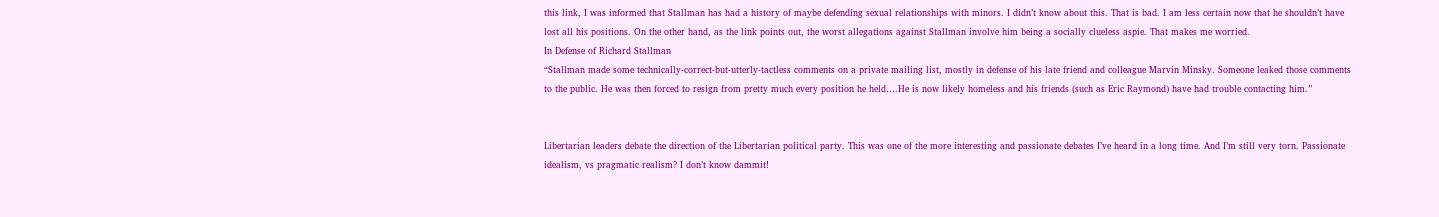this link, I was informed that Stallman has had a history of maybe defending sexual relationships with minors. I didn’t know about this. That is bad. I am less certain now that he shouldn’t have lost all his positions. On the other hand, as the link points out, the worst allegations against Stallman involve him being a socially clueless aspie. That makes me worried.
In Defense of Richard Stallman
“Stallman made some technically-correct-but-utterly-tactless comments on a private mailing list, mostly in defense of his late friend and colleague Marvin Minsky. Someone leaked those comments to the public. He was then forced to resign from pretty much every position he held….He is now likely homeless and his friends (such as Eric Raymond) have had trouble contacting him.”


Libertarian leaders debate the direction of the Libertarian political party. This was one of the more interesting and passionate debates I’ve heard in a long time. And I’m still very torn. Passionate idealism, vs pragmatic realism? I don’t know dammit!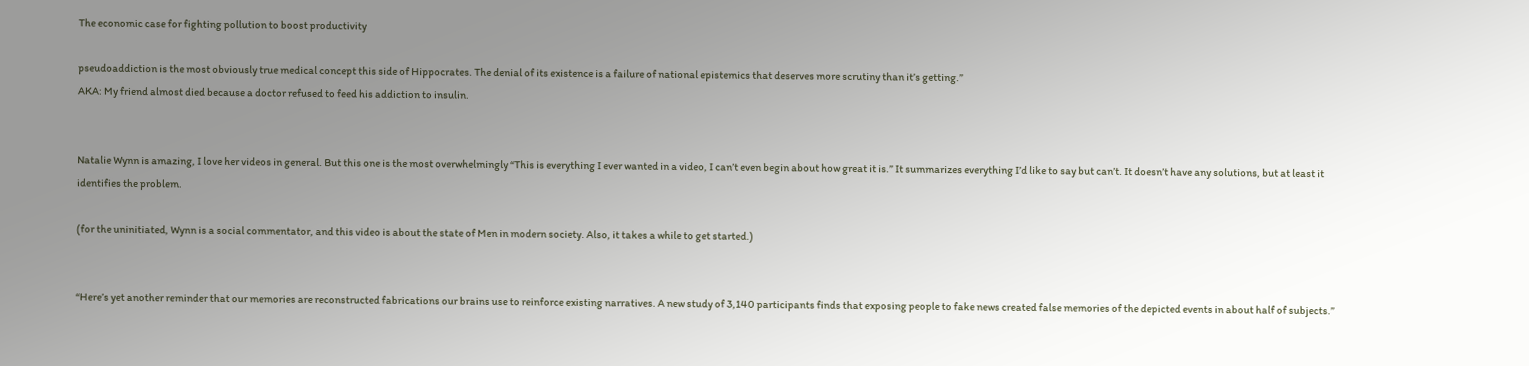The economic case for fighting pollution to boost productivity

pseudoaddiction is the most obviously true medical concept this side of Hippocrates. The denial of its existence is a failure of national epistemics that deserves more scrutiny than it’s getting.”
AKA: My friend almost died because a doctor refused to feed his addiction to insulin.


Natalie Wynn is amazing, I love her videos in general. But this one is the most overwhelmingly “This is everything I ever wanted in a video, I can’t even begin about how great it is.” It summarizes everything I’d like to say but can’t. It doesn’t have any solutions, but at least it identifies the problem.

(for the uninitiated, Wynn is a social commentator, and this video is about the state of Men in modern society. Also, it takes a while to get started.)


“Here’s yet another reminder that our memories are reconstructed fabrications our brains use to reinforce existing narratives. A new study of 3,140 participants finds that exposing people to fake news created false memories of the depicted events in about half of subjects.”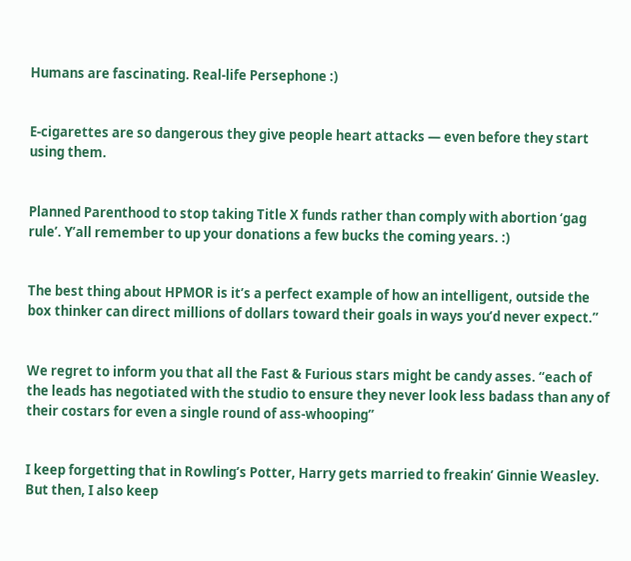Humans are fascinating. Real-life Persephone :)


E-cigarettes are so dangerous they give people heart attacks — even before they start using them.


Planned Parenthood to stop taking Title X funds rather than comply with abortion ‘gag rule’. Y’all remember to up your donations a few bucks the coming years. :)


The best thing about HPMOR is it’s a perfect example of how an intelligent, outside the box thinker can direct millions of dollars toward their goals in ways you’d never expect.”


We regret to inform you that all the Fast & Furious stars might be candy asses. “each of the leads has negotiated with the studio to ensure they never look less badass than any of their costars for even a single round of ass-whooping”


I keep forgetting that in Rowling’s Potter, Harry gets married to freakin’ Ginnie Weasley. But then, I also keep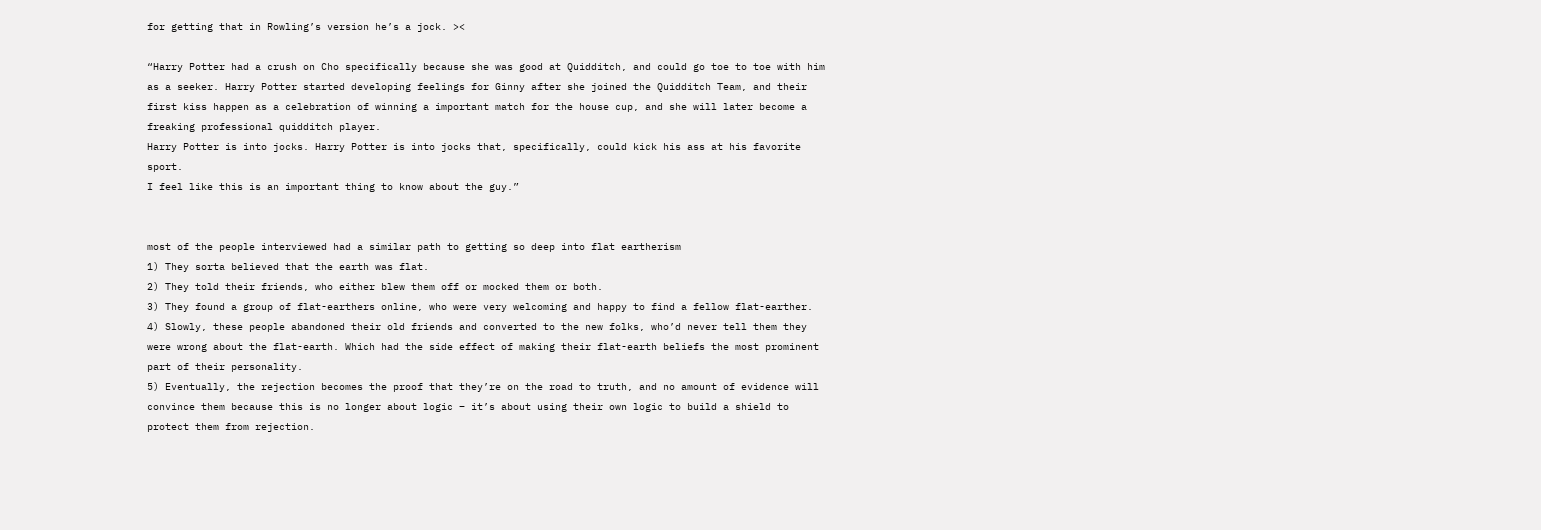for getting that in Rowling’s version he’s a jock. ><

“Harry Potter had a crush on Cho specifically because she was good at Quidditch, and could go toe to toe with him as a seeker. Harry Potter started developing feelings for Ginny after she joined the Quidditch Team, and their first kiss happen as a celebration of winning a important match for the house cup, and she will later become a freaking professional quidditch player.
Harry Potter is into jocks. Harry Potter is into jocks that, specifically, could kick his ass at his favorite sport.
I feel like this is an important thing to know about the guy.”


most of the people interviewed had a similar path to getting so deep into flat eartherism
1) They sorta believed that the earth was flat.
2) They told their friends, who either blew them off or mocked them or both.
3) They found a group of flat-earthers online, who were very welcoming and happy to find a fellow flat-earther.
4) Slowly, these people abandoned their old friends and converted to the new folks, who’d never tell them they were wrong about the flat-earth. Which had the side effect of making their flat-earth beliefs the most prominent part of their personality.
5) Eventually, the rejection becomes the proof that they’re on the road to truth, and no amount of evidence will convince them because this is no longer about logic – it’s about using their own logic to build a shield to protect them from rejection.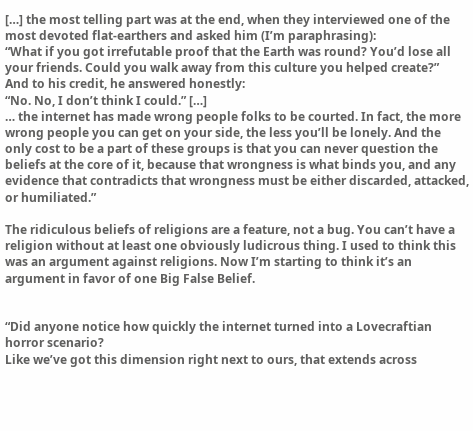[…] the most telling part was at the end, when they interviewed one of the most devoted flat-earthers and asked him (I’m paraphrasing):
“What if you got irrefutable proof that the Earth was round? You’d lose all your friends. Could you walk away from this culture you helped create?”
And to his credit, he answered honestly:
“No. No, I don’t think I could.” […]
… the internet has made wrong people folks to be courted. In fact, the more wrong people you can get on your side, the less you’ll be lonely. And the only cost to be a part of these groups is that you can never question the beliefs at the core of it, because that wrongness is what binds you, and any evidence that contradicts that wrongness must be either discarded, attacked, or humiliated.”

The ridiculous beliefs of religions are a feature, not a bug. You can’t have a religion without at least one obviously ludicrous thing. I used to think this was an argument against religions. Now I’m starting to think it’s an argument in favor of one Big False Belief.


“Did anyone notice how quickly the internet turned into a Lovecraftian horror scenario?
Like we’ve got this dimension right next to ours, that extends across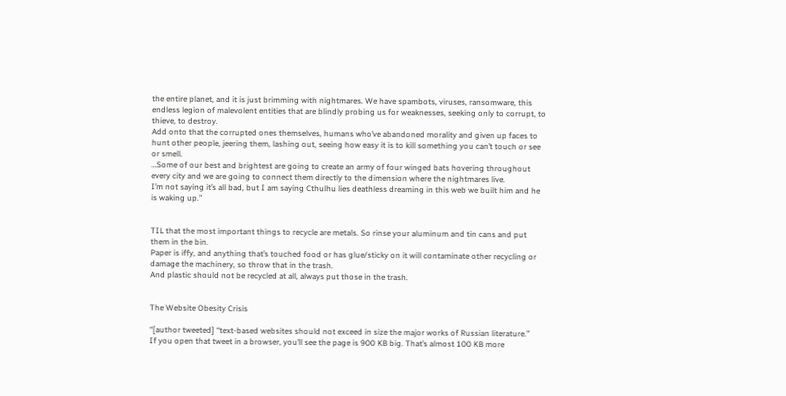the entire planet, and it is just brimming with nightmares. We have spambots, viruses, ransomware, this endless legion of malevolent entities that are blindly probing us for weaknesses, seeking only to corrupt, to thieve, to destroy.
Add onto that the corrupted ones themselves, humans who’ve abandoned morality and given up faces to hunt other people, jeering them, lashing out, seeing how easy it is to kill something you can’t touch or see or smell.
…Some of our best and brightest are going to create an army of four winged bats hovering throughout every city and we are going to connect them directly to the dimension where the nightmares live.
I’m not saying it’s all bad, but I am saying Cthulhu lies deathless dreaming in this web we built him and he is waking up.”


TIL that the most important things to recycle are metals. So rinse your aluminum and tin cans and put them in the bin.
Paper is iffy, and anything that’s touched food or has glue/sticky on it will contaminate other recycling or damage the machinery, so throw that in the trash.
And plastic should not be recycled at all, always put those in the trash.


The Website Obesity Crisis

“[author tweeted] “text-based websites should not exceed in size the major works of Russian literature.”
If you open that tweet in a browser, you’ll see the page is 900 KB big. That’s almost 100 KB more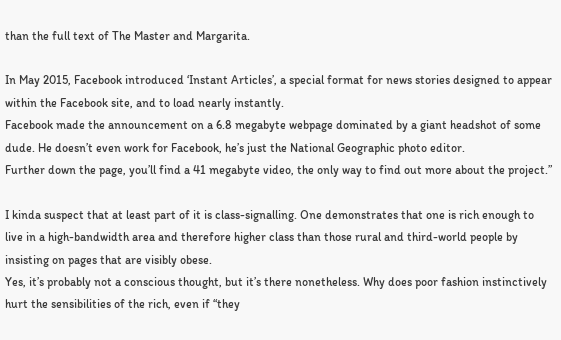than the full text of The Master and Margarita.

In May 2015, Facebook introduced ‘Instant Articles’, a special format for news stories designed to appear within the Facebook site, and to load nearly instantly.
Facebook made the announcement on a 6.8 megabyte webpage dominated by a giant headshot of some dude. He doesn’t even work for Facebook, he’s just the National Geographic photo editor.
Further down the page, you’ll find a 41 megabyte video, the only way to find out more about the project.”

I kinda suspect that at least part of it is class-signalling. One demonstrates that one is rich enough to live in a high-bandwidth area and therefore higher class than those rural and third-world people by insisting on pages that are visibly obese.
Yes, it’s probably not a conscious thought, but it’s there nonetheless. Why does poor fashion instinctively hurt the sensibilities of the rich, even if “they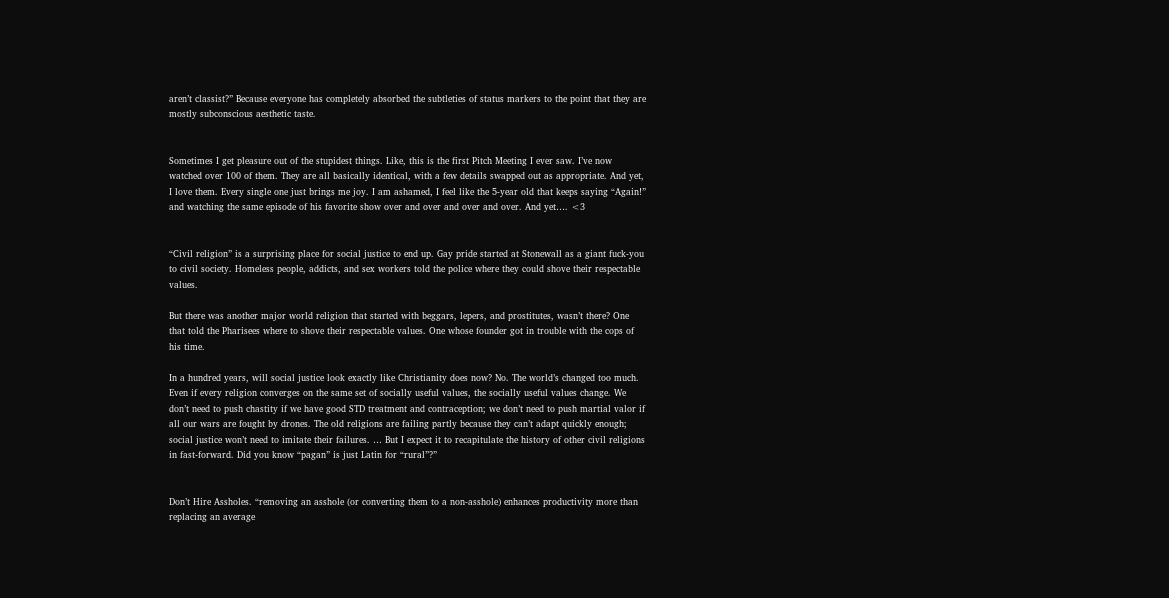aren’t classist?” Because everyone has completely absorbed the subtleties of status markers to the point that they are mostly subconscious aesthetic taste.


Sometimes I get pleasure out of the stupidest things. Like, this is the first Pitch Meeting I ever saw. I’ve now watched over 100 of them. They are all basically identical, with a few details swapped out as appropriate. And yet, I love them. Every single one just brings me joy. I am ashamed, I feel like the 5-year old that keeps saying “Again!” and watching the same episode of his favorite show over and over and over and over. And yet…. <3


“Civil religion” is a surprising place for social justice to end up. Gay pride started at Stonewall as a giant fuck-you to civil society. Homeless people, addicts, and sex workers told the police where they could shove their respectable values.

But there was another major world religion that started with beggars, lepers, and prostitutes, wasn’t there? One that told the Pharisees where to shove their respectable values. One whose founder got in trouble with the cops of his time.

In a hundred years, will social justice look exactly like Christianity does now? No. The world’s changed too much. Even if every religion converges on the same set of socially useful values, the socially useful values change. We don’t need to push chastity if we have good STD treatment and contraception; we don’t need to push martial valor if all our wars are fought by drones. The old religions are failing partly because they can’t adapt quickly enough; social justice won’t need to imitate their failures. … But I expect it to recapitulate the history of other civil religions in fast-forward. Did you know “pagan” is just Latin for “rural”?”


Don’t Hire Assholes. “removing an asshole (or converting them to a non-asshole) enhances productivity more than replacing an average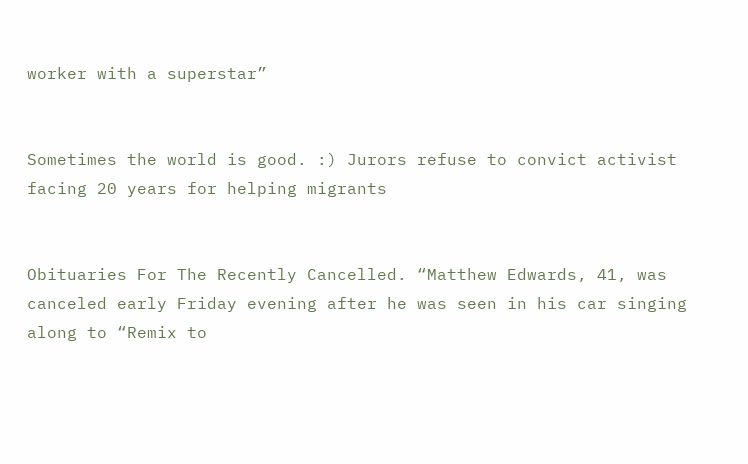worker with a superstar”


Sometimes the world is good. :) Jurors refuse to convict activist facing 20 years for helping migrants


Obituaries For The Recently Cancelled. “Matthew Edwards, 41, was canceled early Friday evening after he was seen in his car singing along to “Remix to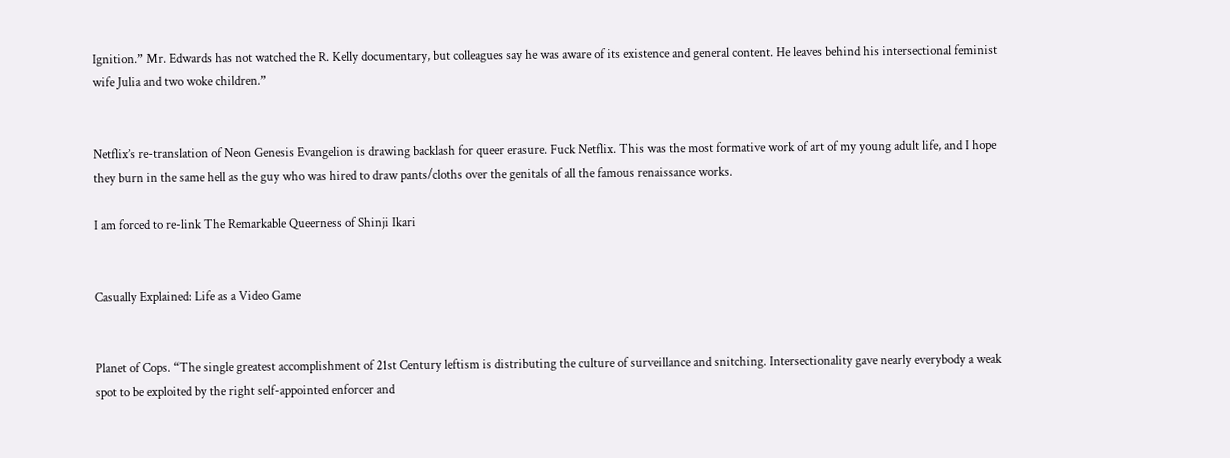Ignition.” Mr. Edwards has not watched the R. Kelly documentary, but colleagues say he was aware of its existence and general content. He leaves behind his intersectional feminist wife Julia and two woke children.”


Netflix’s re-translation of Neon Genesis Evangelion is drawing backlash for queer erasure. Fuck Netflix. This was the most formative work of art of my young adult life, and I hope they burn in the same hell as the guy who was hired to draw pants/cloths over the genitals of all the famous renaissance works.

I am forced to re-link The Remarkable Queerness of Shinji Ikari


Casually Explained: Life as a Video Game


Planet of Cops. “The single greatest accomplishment of 21st Century leftism is distributing the culture of surveillance and snitching. Intersectionality gave nearly everybody a weak spot to be exploited by the right self-appointed enforcer and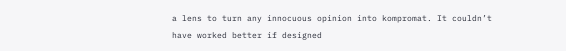a lens to turn any innocuous opinion into kompromat. It couldn’t have worked better if designed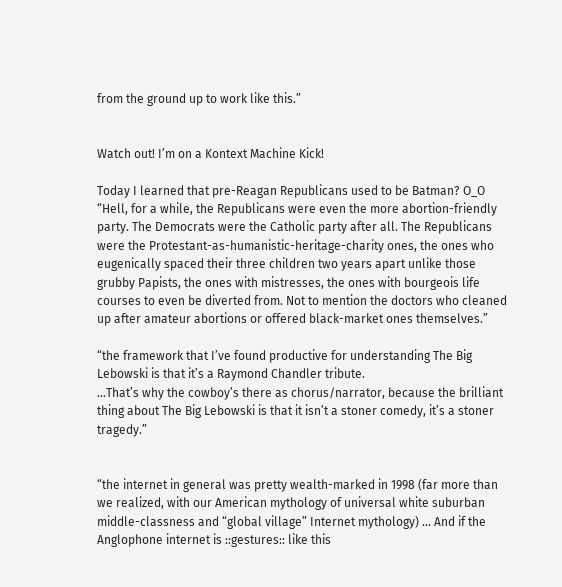from the ground up to work like this.”


Watch out! I’m on a Kontext Machine Kick!

Today I learned that pre-Reagan Republicans used to be Batman? O_O
“Hell, for a while, the Republicans were even the more abortion-friendly party. The Democrats were the Catholic party after all. The Republicans were the Protestant-as-humanistic-heritage-charity ones, the ones who eugenically spaced their three children two years apart unlike those grubby Papists, the ones with mistresses, the ones with bourgeois life courses to even be diverted from. Not to mention the doctors who cleaned up after amateur abortions or offered black-market ones themselves.”

“the framework that I’ve found productive for understanding The Big Lebowski is that it’s a Raymond Chandler tribute.
…That’s why the cowboy’s there as chorus/narrator, because the brilliant thing about The Big Lebowski is that it isn’t a stoner comedy, it’s a stoner tragedy.”


“the internet in general was pretty wealth-marked in 1998 (far more than we realized, with our American mythology of universal white suburban middle-classness and “global village” Internet mythology) … And if the Anglophone internet is ::gestures:: like this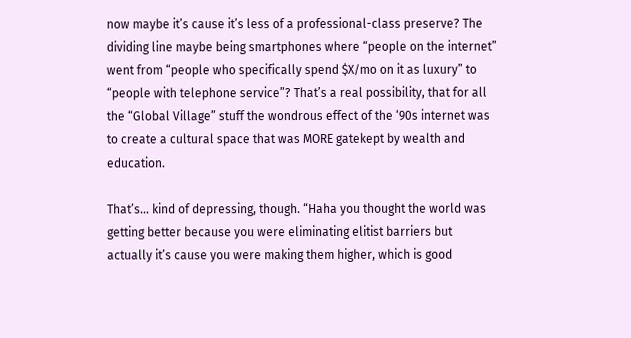now maybe it’s cause it’s less of a professional-class preserve? The dividing line maybe being smartphones where “people on the internet” went from “people who specifically spend $X/mo on it as luxury” to “people with telephone service”? That’s a real possibility, that for all the “Global Village” stuff the wondrous effect of the ‘90s internet was to create a cultural space that was MORE gatekept by wealth and education.

That’s… kind of depressing, though. “Haha you thought the world was getting better because you were eliminating elitist barriers but actually it’s cause you were making them higher, which is good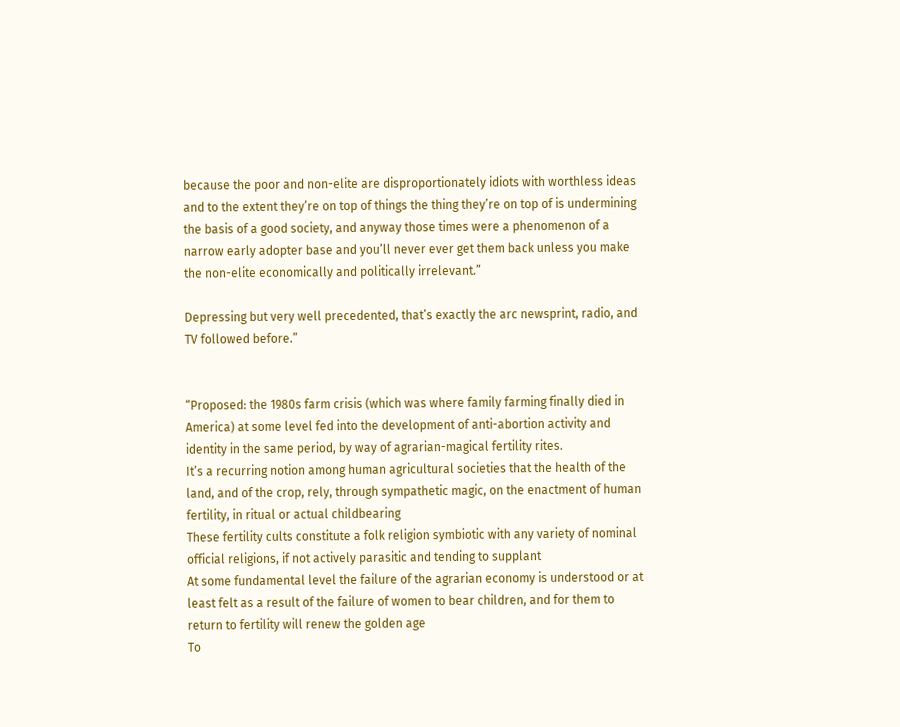because the poor and non-elite are disproportionately idiots with worthless ideas and to the extent they’re on top of things the thing they’re on top of is undermining the basis of a good society, and anyway those times were a phenomenon of a narrow early adopter base and you’ll never ever get them back unless you make the non-elite economically and politically irrelevant.”

Depressing but very well precedented, that’s exactly the arc newsprint, radio, and TV followed before.”


“Proposed: the 1980s farm crisis (which was where family farming finally died in America) at some level fed into the development of anti-abortion activity and identity in the same period, by way of agrarian-magical fertility rites.
It’s a recurring notion among human agricultural societies that the health of the land, and of the crop, rely, through sympathetic magic, on the enactment of human fertility, in ritual or actual childbearing
These fertility cults constitute a folk religion symbiotic with any variety of nominal official religions, if not actively parasitic and tending to supplant
At some fundamental level the failure of the agrarian economy is understood or at least felt as a result of the failure of women to bear children, and for them to return to fertility will renew the golden age
To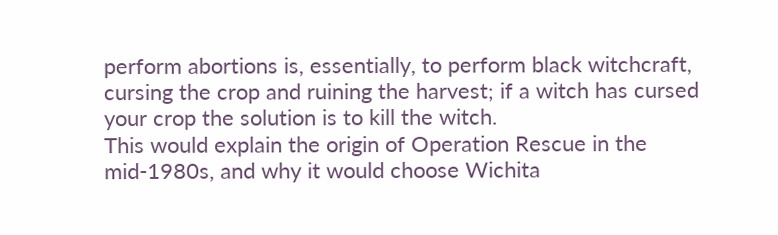perform abortions is, essentially, to perform black witchcraft, cursing the crop and ruining the harvest; if a witch has cursed your crop the solution is to kill the witch.
This would explain the origin of Operation Rescue in the mid-1980s, and why it would choose Wichita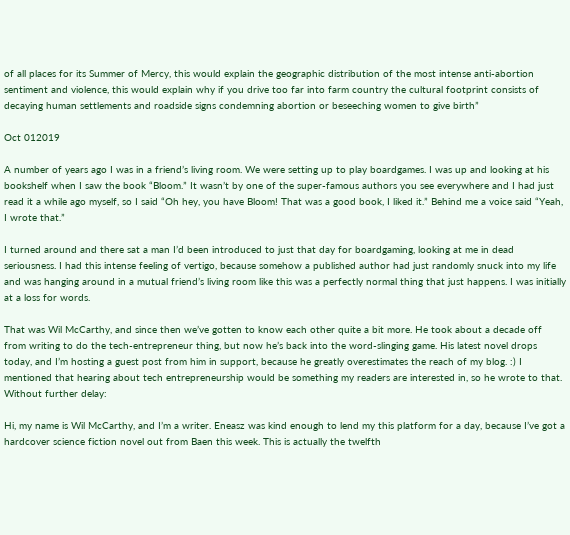of all places for its Summer of Mercy, this would explain the geographic distribution of the most intense anti-abortion sentiment and violence, this would explain why if you drive too far into farm country the cultural footprint consists of decaying human settlements and roadside signs condemning abortion or beseeching women to give birth”

Oct 012019

A number of years ago I was in a friend’s living room. We were setting up to play boardgames. I was up and looking at his bookshelf when I saw the book “Bloom.” It wasn’t by one of the super-famous authors you see everywhere and I had just read it a while ago myself, so I said “Oh hey, you have Bloom! That was a good book, I liked it.” Behind me a voice said “Yeah, I wrote that.”

I turned around and there sat a man I’d been introduced to just that day for boardgaming, looking at me in dead seriousness. I had this intense feeling of vertigo, because somehow a published author had just randomly snuck into my life and was hanging around in a mutual friend’s living room like this was a perfectly normal thing that just happens. I was initially at a loss for words.

That was Wil McCarthy, and since then we’ve gotten to know each other quite a bit more. He took about a decade off from writing to do the tech-entrepreneur thing, but now he’s back into the word-slinging game. His latest novel drops today, and I’m hosting a guest post from him in support, because he greatly overestimates the reach of my blog. :) I mentioned that hearing about tech entrepreneurship would be something my readers are interested in, so he wrote to that. Without further delay:

Hi, my name is Wil McCarthy, and I’m a writer. Eneasz was kind enough to lend my this platform for a day, because I’ve got a hardcover science fiction novel out from Baen this week. This is actually the twelfth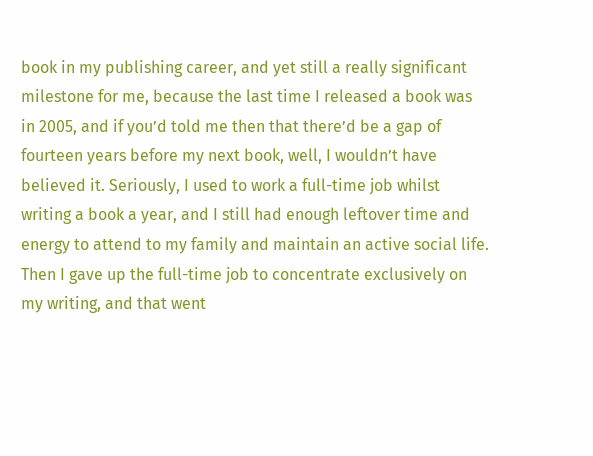book in my publishing career, and yet still a really significant milestone for me, because the last time I released a book was in 2005, and if you’d told me then that there’d be a gap of fourteen years before my next book, well, I wouldn’t have believed it. Seriously, I used to work a full-time job whilst writing a book a year, and I still had enough leftover time and energy to attend to my family and maintain an active social life. Then I gave up the full-time job to concentrate exclusively on my writing, and that went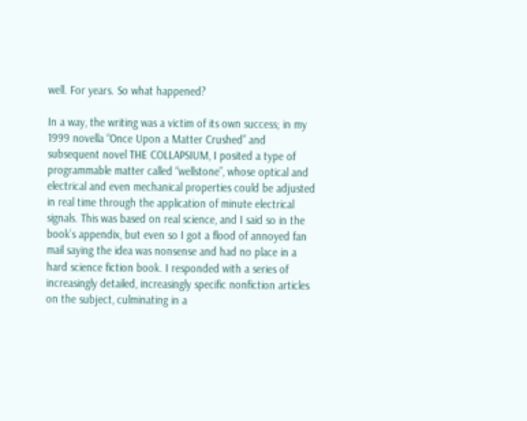well. For years. So what happened?

In a way, the writing was a victim of its own success; in my 1999 novella “Once Upon a Matter Crushed” and subsequent novel THE COLLAPSIUM, I posited a type of programmable matter called “wellstone”, whose optical and electrical and even mechanical properties could be adjusted in real time through the application of minute electrical signals. This was based on real science, and I said so in the book’s appendix, but even so I got a flood of annoyed fan mail saying the idea was nonsense and had no place in a hard science fiction book. I responded with a series of increasingly detailed, increasingly specific nonfiction articles on the subject, culminating in a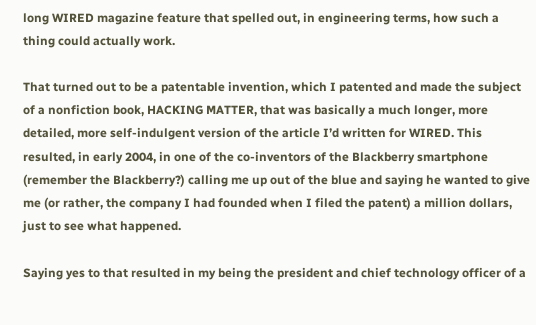long WIRED magazine feature that spelled out, in engineering terms, how such a thing could actually work.

That turned out to be a patentable invention, which I patented and made the subject of a nonfiction book, HACKING MATTER, that was basically a much longer, more detailed, more self-indulgent version of the article I’d written for WIRED. This resulted, in early 2004, in one of the co-inventors of the Blackberry smartphone (remember the Blackberry?) calling me up out of the blue and saying he wanted to give me (or rather, the company I had founded when I filed the patent) a million dollars, just to see what happened.

Saying yes to that resulted in my being the president and chief technology officer of a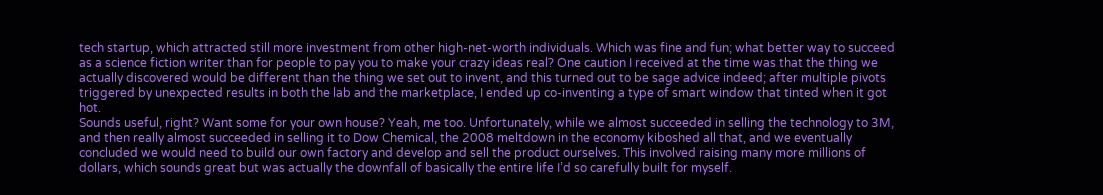tech startup, which attracted still more investment from other high-net-worth individuals. Which was fine and fun; what better way to succeed as a science fiction writer than for people to pay you to make your crazy ideas real? One caution I received at the time was that the thing we actually discovered would be different than the thing we set out to invent, and this turned out to be sage advice indeed; after multiple pivots triggered by unexpected results in both the lab and the marketplace, I ended up co-inventing a type of smart window that tinted when it got hot.
Sounds useful, right? Want some for your own house? Yeah, me too. Unfortunately, while we almost succeeded in selling the technology to 3M, and then really almost succeeded in selling it to Dow Chemical, the 2008 meltdown in the economy kiboshed all that, and we eventually concluded we would need to build our own factory and develop and sell the product ourselves. This involved raising many more millions of dollars, which sounds great but was actually the downfall of basically the entire life I’d so carefully built for myself.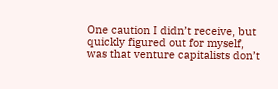One caution I didn’t receive, but quickly figured out for myself, was that venture capitalists don’t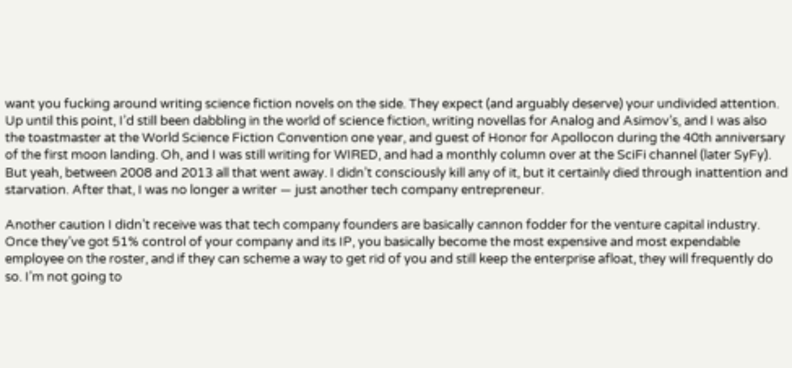want you fucking around writing science fiction novels on the side. They expect (and arguably deserve) your undivided attention. Up until this point, I’d still been dabbling in the world of science fiction, writing novellas for Analog and Asimov’s, and I was also the toastmaster at the World Science Fiction Convention one year, and guest of Honor for Apollocon during the 40th anniversary of the first moon landing. Oh, and I was still writing for WIRED, and had a monthly column over at the SciFi channel (later SyFy). But yeah, between 2008 and 2013 all that went away. I didn’t consciously kill any of it, but it certainly died through inattention and starvation. After that, I was no longer a writer — just another tech company entrepreneur.

Another caution I didn’t receive was that tech company founders are basically cannon fodder for the venture capital industry. Once they’ve got 51% control of your company and its IP, you basically become the most expensive and most expendable employee on the roster, and if they can scheme a way to get rid of you and still keep the enterprise afloat, they will frequently do so. I’m not going to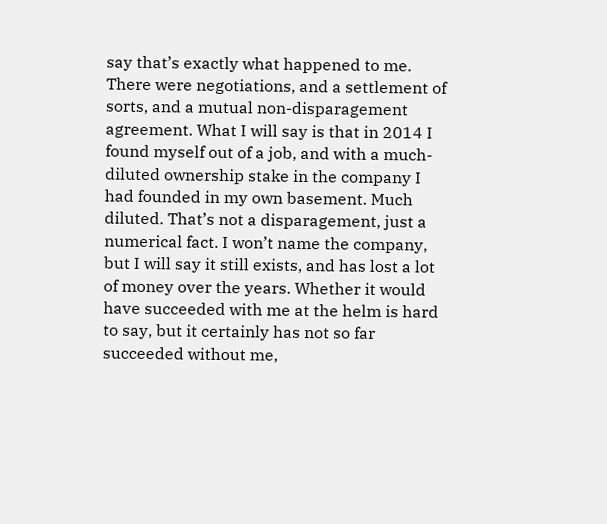say that’s exactly what happened to me. There were negotiations, and a settlement of sorts, and a mutual non-disparagement agreement. What I will say is that in 2014 I found myself out of a job, and with a much-diluted ownership stake in the company I had founded in my own basement. Much diluted. That’s not a disparagement, just a numerical fact. I won’t name the company, but I will say it still exists, and has lost a lot of money over the years. Whether it would have succeeded with me at the helm is hard to say, but it certainly has not so far succeeded without me,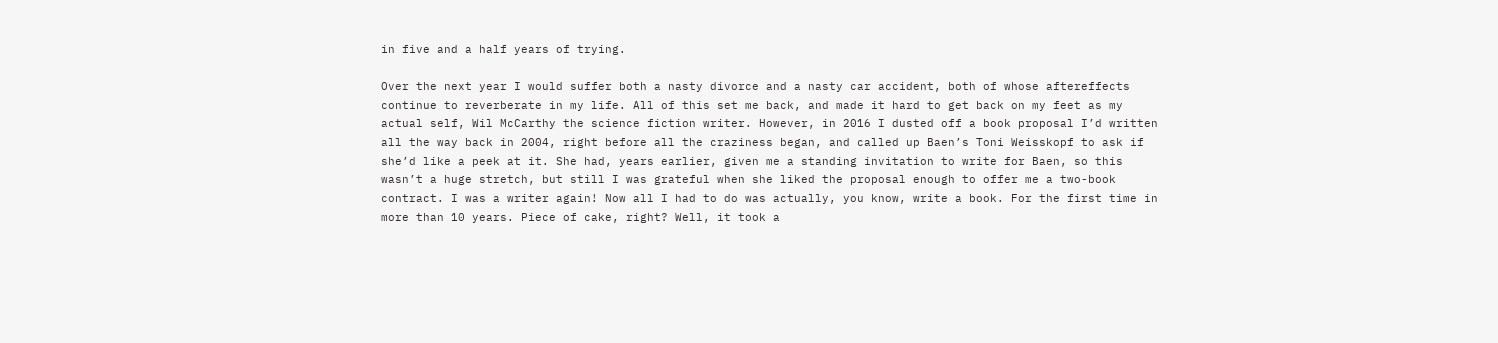in five and a half years of trying.

Over the next year I would suffer both a nasty divorce and a nasty car accident, both of whose aftereffects continue to reverberate in my life. All of this set me back, and made it hard to get back on my feet as my actual self, Wil McCarthy the science fiction writer. However, in 2016 I dusted off a book proposal I’d written all the way back in 2004, right before all the craziness began, and called up Baen’s Toni Weisskopf to ask if she’d like a peek at it. She had, years earlier, given me a standing invitation to write for Baen, so this wasn’t a huge stretch, but still I was grateful when she liked the proposal enough to offer me a two-book contract. I was a writer again! Now all I had to do was actually, you know, write a book. For the first time in more than 10 years. Piece of cake, right? Well, it took a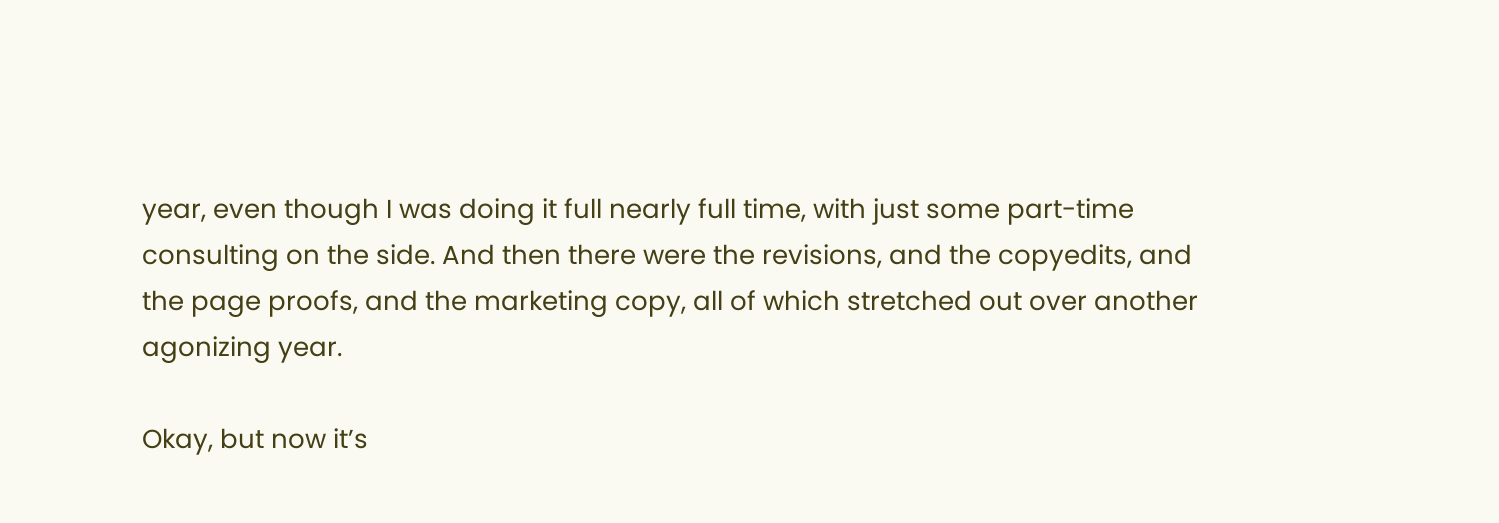year, even though I was doing it full nearly full time, with just some part-time consulting on the side. And then there were the revisions, and the copyedits, and the page proofs, and the marketing copy, all of which stretched out over another agonizing year.

Okay, but now it’s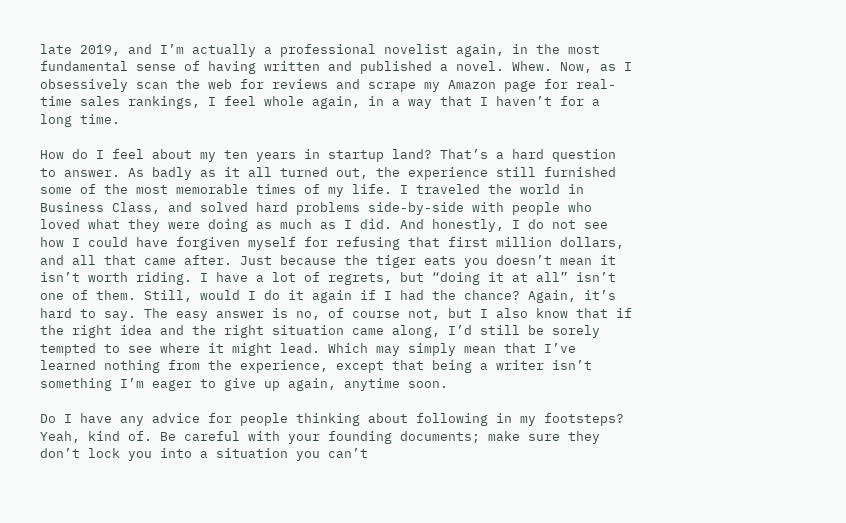late 2019, and I’m actually a professional novelist again, in the most fundamental sense of having written and published a novel. Whew. Now, as I obsessively scan the web for reviews and scrape my Amazon page for real-time sales rankings, I feel whole again, in a way that I haven’t for a long time.

How do I feel about my ten years in startup land? That’s a hard question to answer. As badly as it all turned out, the experience still furnished some of the most memorable times of my life. I traveled the world in Business Class, and solved hard problems side-by-side with people who loved what they were doing as much as I did. And honestly, I do not see how I could have forgiven myself for refusing that first million dollars, and all that came after. Just because the tiger eats you doesn’t mean it isn’t worth riding. I have a lot of regrets, but “doing it at all” isn’t one of them. Still, would I do it again if I had the chance? Again, it’s hard to say. The easy answer is no, of course not, but I also know that if the right idea and the right situation came along, I’d still be sorely tempted to see where it might lead. Which may simply mean that I’ve learned nothing from the experience, except that being a writer isn’t something I’m eager to give up again, anytime soon.

Do I have any advice for people thinking about following in my footsteps? Yeah, kind of. Be careful with your founding documents; make sure they don’t lock you into a situation you can’t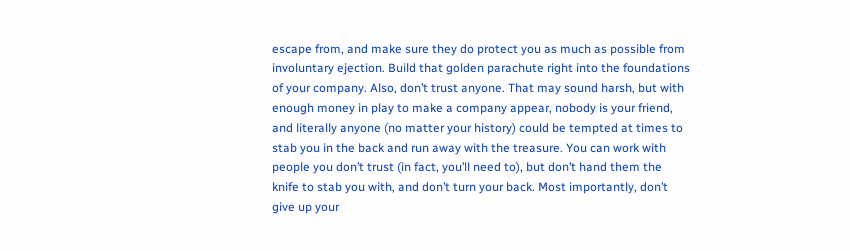escape from, and make sure they do protect you as much as possible from involuntary ejection. Build that golden parachute right into the foundations of your company. Also, don’t trust anyone. That may sound harsh, but with enough money in play to make a company appear, nobody is your friend, and literally anyone (no matter your history) could be tempted at times to stab you in the back and run away with the treasure. You can work with people you don’t trust (in fact, you’ll need to), but don’t hand them the knife to stab you with, and don’t turn your back. Most importantly, don’t give up your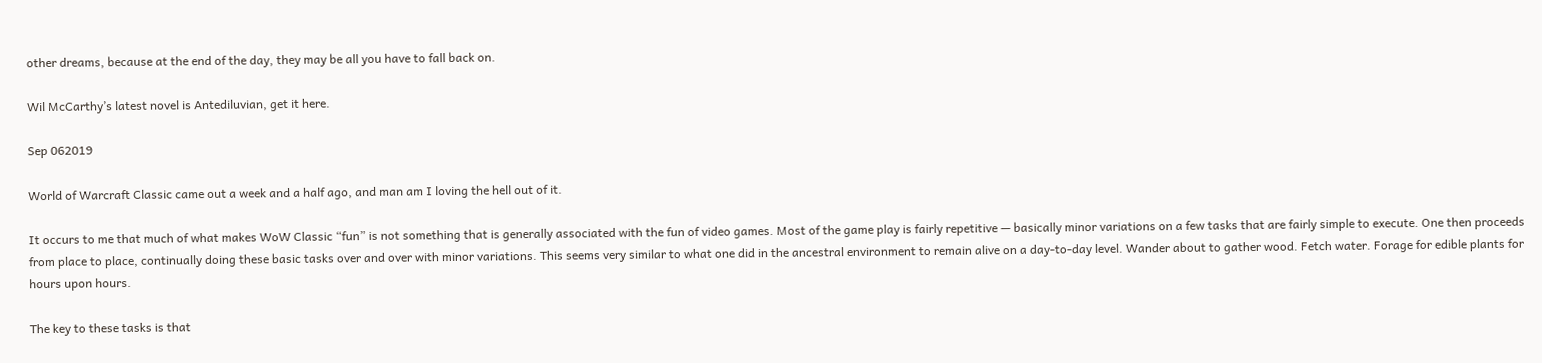other dreams, because at the end of the day, they may be all you have to fall back on.

Wil McCarthy’s latest novel is Antediluvian, get it here.

Sep 062019

World of Warcraft Classic came out a week and a half ago, and man am I loving the hell out of it.

It occurs to me that much of what makes WoW Classic “fun” is not something that is generally associated with the fun of video games. Most of the game play is fairly repetitive — basically minor variations on a few tasks that are fairly simple to execute. One then proceeds from place to place, continually doing these basic tasks over and over with minor variations. This seems very similar to what one did in the ancestral environment to remain alive on a day-to-day level. Wander about to gather wood. Fetch water. Forage for edible plants for hours upon hours.

The key to these tasks is that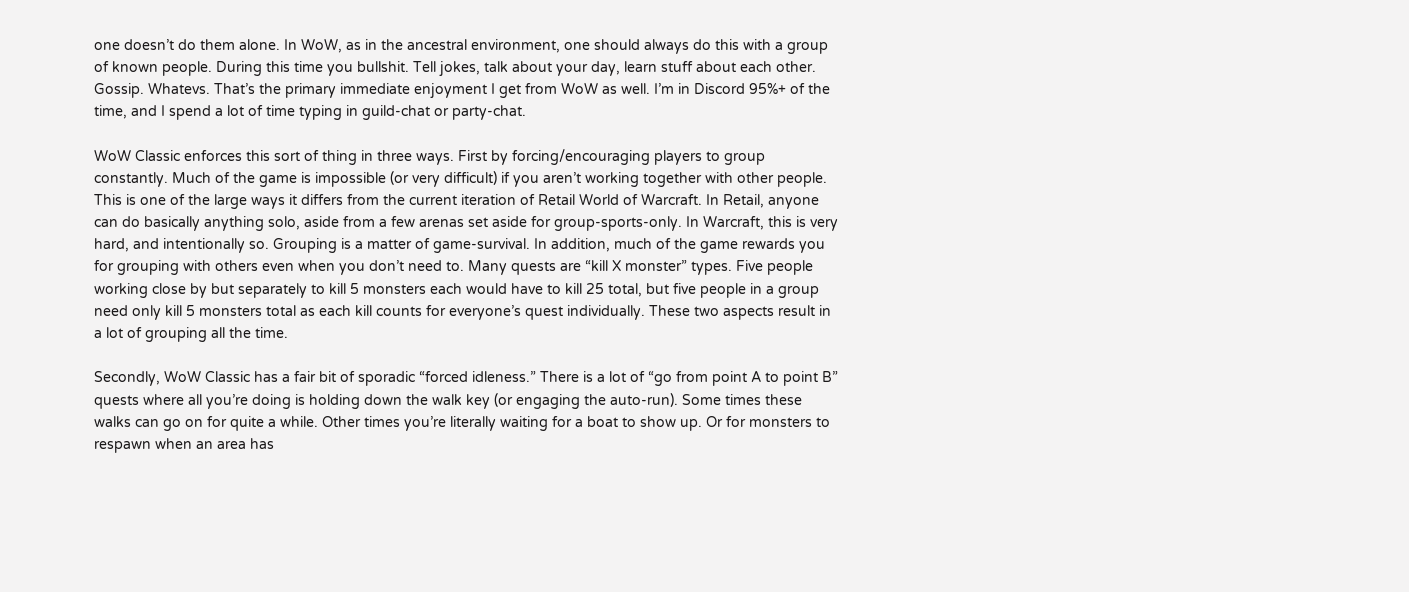one doesn’t do them alone. In WoW, as in the ancestral environment, one should always do this with a group of known people. During this time you bullshit. Tell jokes, talk about your day, learn stuff about each other. Gossip. Whatevs. That’s the primary immediate enjoyment I get from WoW as well. I’m in Discord 95%+ of the time, and I spend a lot of time typing in guild-chat or party-chat.

WoW Classic enforces this sort of thing in three ways. First by forcing/encouraging players to group constantly. Much of the game is impossible (or very difficult) if you aren’t working together with other people. This is one of the large ways it differs from the current iteration of Retail World of Warcraft. In Retail, anyone can do basically anything solo, aside from a few arenas set aside for group-sports-only. In Warcraft, this is very hard, and intentionally so. Grouping is a matter of game-survival. In addition, much of the game rewards you for grouping with others even when you don’t need to. Many quests are “kill X monster” types. Five people working close by but separately to kill 5 monsters each would have to kill 25 total, but five people in a group need only kill 5 monsters total as each kill counts for everyone’s quest individually. These two aspects result in a lot of grouping all the time.

Secondly, WoW Classic has a fair bit of sporadic “forced idleness.” There is a lot of “go from point A to point B” quests where all you’re doing is holding down the walk key (or engaging the auto-run). Some times these walks can go on for quite a while. Other times you’re literally waiting for a boat to show up. Or for monsters to respawn when an area has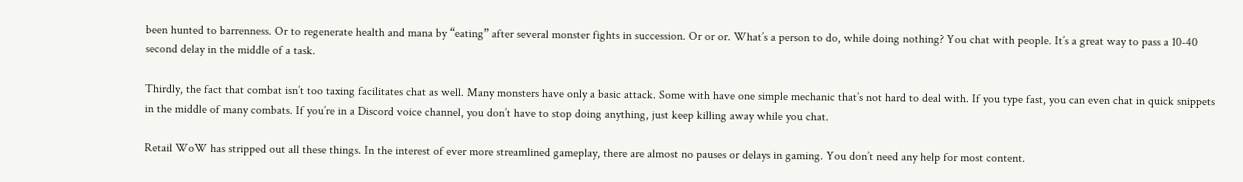been hunted to barrenness. Or to regenerate health and mana by “eating” after several monster fights in succession. Or or or. What’s a person to do, while doing nothing? You chat with people. It’s a great way to pass a 10-40 second delay in the middle of a task.

Thirdly, the fact that combat isn’t too taxing facilitates chat as well. Many monsters have only a basic attack. Some with have one simple mechanic that’s not hard to deal with. If you type fast, you can even chat in quick snippets in the middle of many combats. If you’re in a Discord voice channel, you don’t have to stop doing anything, just keep killing away while you chat.

Retail WoW has stripped out all these things. In the interest of ever more streamlined gameplay, there are almost no pauses or delays in gaming. You don’t need any help for most content.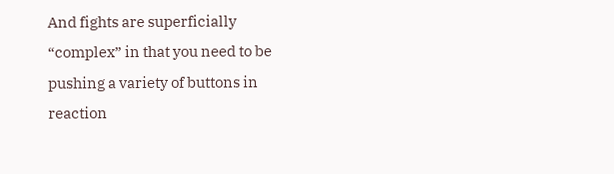And fights are superficially “complex” in that you need to be pushing a variety of buttons in reaction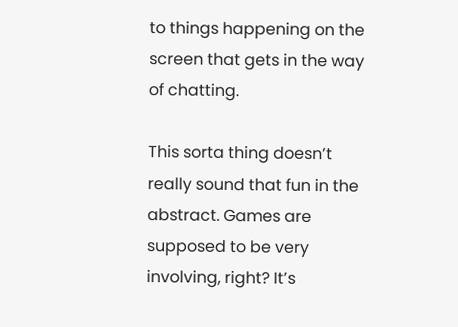to things happening on the screen that gets in the way of chatting.

This sorta thing doesn’t really sound that fun in the abstract. Games are supposed to be very involving, right? It’s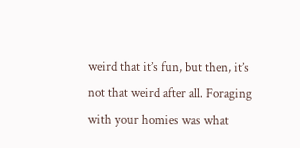weird that it’s fun, but then, it’s not that weird after all. Foraging with your homies was what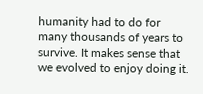humanity had to do for many thousands of years to survive. It makes sense that we evolved to enjoy doing it.